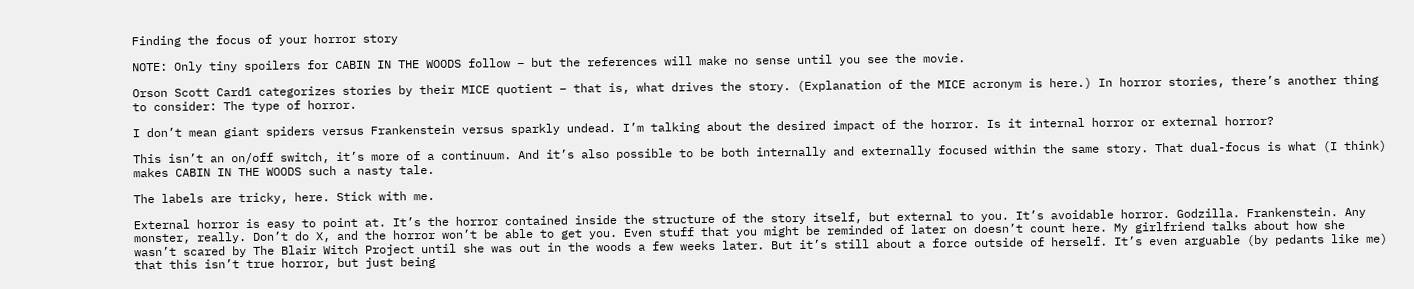Finding the focus of your horror story

NOTE: Only tiny spoilers for CABIN IN THE WOODS follow – but the references will make no sense until you see the movie.

Orson Scott Card1 categorizes stories by their MICE quotient – that is, what drives the story. (Explanation of the MICE acronym is here.) In horror stories, there’s another thing to consider: The type of horror.

I don’t mean giant spiders versus Frankenstein versus sparkly undead. I’m talking about the desired impact of the horror. Is it internal horror or external horror?

This isn’t an on/off switch, it’s more of a continuum. And it’s also possible to be both internally and externally focused within the same story. That dual-focus is what (I think) makes CABIN IN THE WOODS such a nasty tale.

The labels are tricky, here. Stick with me.

External horror is easy to point at. It’s the horror contained inside the structure of the story itself, but external to you. It’s avoidable horror. Godzilla. Frankenstein. Any monster, really. Don’t do X, and the horror won’t be able to get you. Even stuff that you might be reminded of later on doesn’t count here. My girlfriend talks about how she wasn’t scared by The Blair Witch Project until she was out in the woods a few weeks later. But it’s still about a force outside of herself. It’s even arguable (by pedants like me) that this isn’t true horror, but just being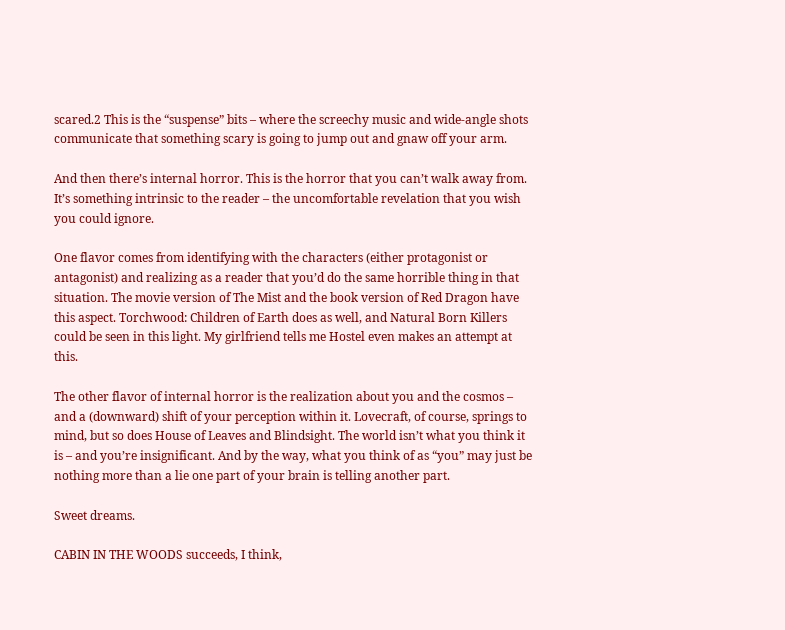scared.2 This is the “suspense” bits – where the screechy music and wide-angle shots communicate that something scary is going to jump out and gnaw off your arm.

And then there’s internal horror. This is the horror that you can’t walk away from. It’s something intrinsic to the reader – the uncomfortable revelation that you wish you could ignore.

One flavor comes from identifying with the characters (either protagonist or antagonist) and realizing as a reader that you’d do the same horrible thing in that situation. The movie version of The Mist and the book version of Red Dragon have this aspect. Torchwood: Children of Earth does as well, and Natural Born Killers could be seen in this light. My girlfriend tells me Hostel even makes an attempt at this.

The other flavor of internal horror is the realization about you and the cosmos – and a (downward) shift of your perception within it. Lovecraft, of course, springs to mind, but so does House of Leaves and Blindsight. The world isn’t what you think it is – and you’re insignificant. And by the way, what you think of as “you” may just be nothing more than a lie one part of your brain is telling another part.

Sweet dreams.

CABIN IN THE WOODS succeeds, I think,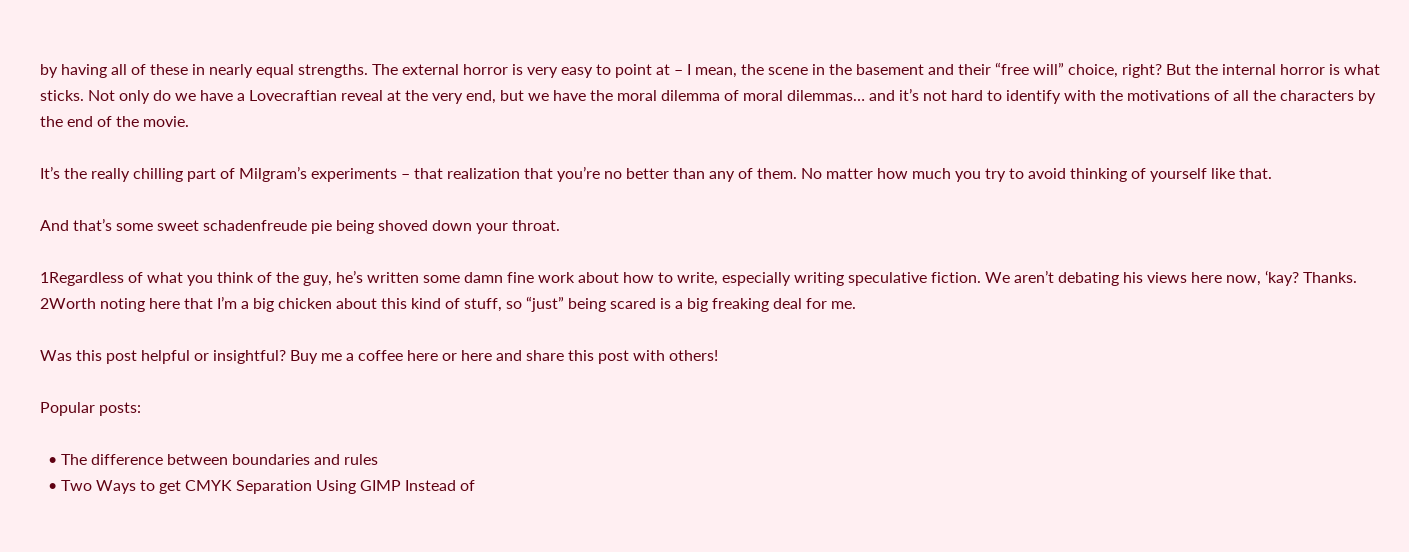by having all of these in nearly equal strengths. The external horror is very easy to point at – I mean, the scene in the basement and their “free will” choice, right? But the internal horror is what sticks. Not only do we have a Lovecraftian reveal at the very end, but we have the moral dilemma of moral dilemmas… and it’s not hard to identify with the motivations of all the characters by the end of the movie.

It’s the really chilling part of Milgram’s experiments – that realization that you’re no better than any of them. No matter how much you try to avoid thinking of yourself like that.

And that’s some sweet schadenfreude pie being shoved down your throat.

1Regardless of what you think of the guy, he’s written some damn fine work about how to write, especially writing speculative fiction. We aren’t debating his views here now, ‘kay? Thanks.
2Worth noting here that I’m a big chicken about this kind of stuff, so “just” being scared is a big freaking deal for me.

Was this post helpful or insightful? Buy me a coffee here or here and share this post with others!

Popular posts:

  • The difference between boundaries and rules
  • Two Ways to get CMYK Separation Using GIMP Instead of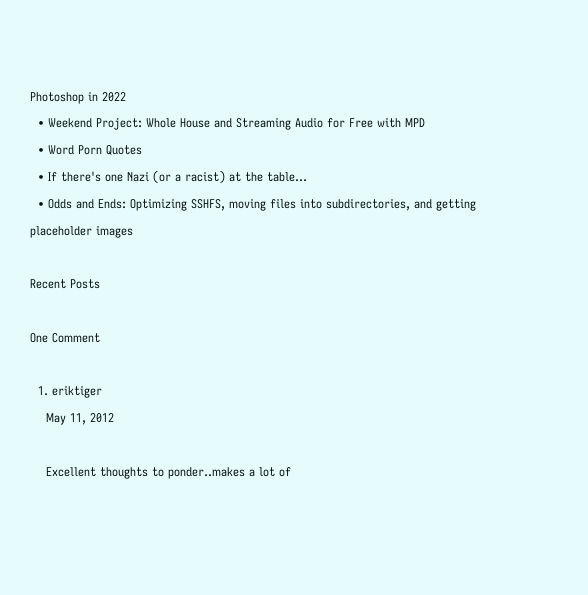Photoshop in 2022
  • Weekend Project: Whole House and Streaming Audio for Free with MPD
  • Word Porn Quotes
  • If there's one Nazi (or a racist) at the table...
  • Odds and Ends: Optimizing SSHFS, moving files into subdirectories, and getting placeholder images

Recent Posts

One Comment

  1. eriktiger
    May 11, 2012

    Excellent thoughts to ponder..makes a lot of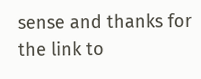sense and thanks for the link to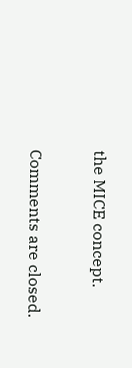the MICE concept.

Comments are closed.